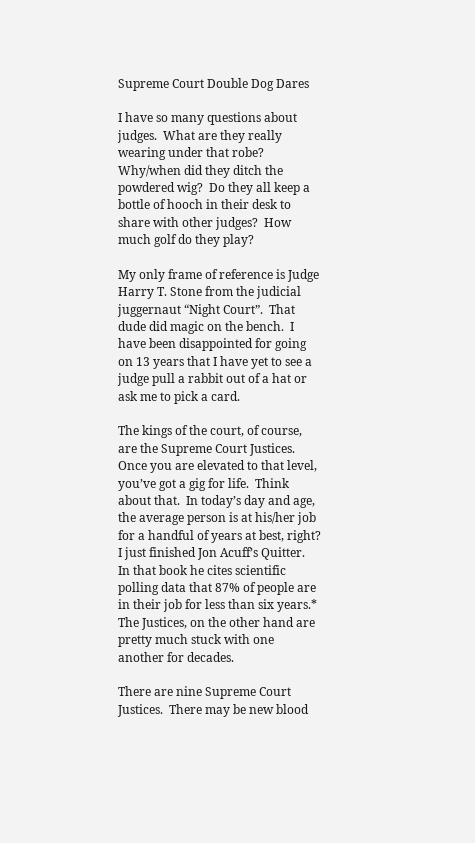Supreme Court Double Dog Dares

I have so many questions about judges.  What are they really wearing under that robe?  Why/when did they ditch the powdered wig?  Do they all keep a bottle of hooch in their desk to share with other judges?  How much golf do they play?

My only frame of reference is Judge Harry T. Stone from the judicial juggernaut “Night Court”.  That dude did magic on the bench.  I have been disappointed for going on 13 years that I have yet to see a judge pull a rabbit out of a hat or ask me to pick a card.

The kings of the court, of course, are the Supreme Court Justices.  Once you are elevated to that level, you’ve got a gig for life.  Think about that.  In today’s day and age, the average person is at his/her job for a handful of years at best, right?  I just finished Jon Acuff’s Quitter.  In that book he cites scientific polling data that 87% of people are in their job for less than six years.* The Justices, on the other hand are pretty much stuck with one another for decades.

There are nine Supreme Court Justices.  There may be new blood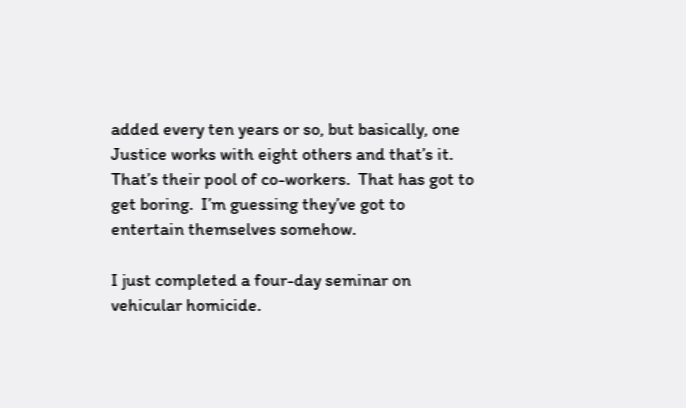added every ten years or so, but basically, one Justice works with eight others and that’s it.  That’s their pool of co-workers.  That has got to get boring.  I’m guessing they’ve got to entertain themselves somehow.

I just completed a four-day seminar on vehicular homicide.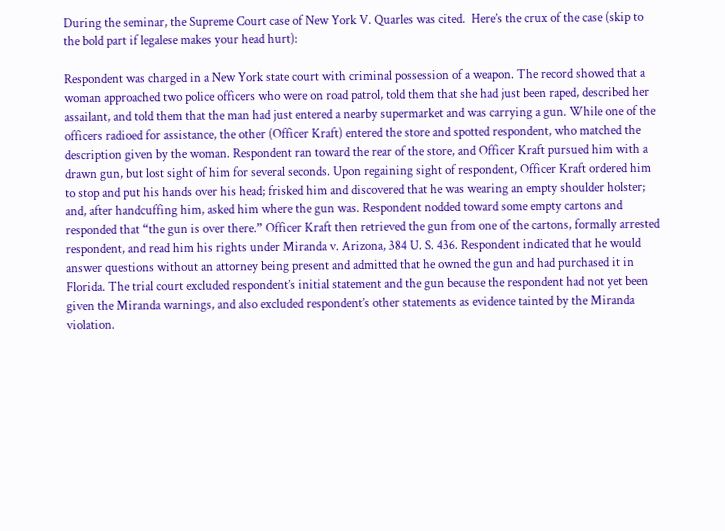During the seminar, the Supreme Court case of New York V. Quarles was cited.  Here’s the crux of the case (skip to the bold part if legalese makes your head hurt):

Respondent was charged in a New York state court with criminal possession of a weapon. The record showed that a woman approached two police officers who were on road patrol, told them that she had just been raped, described her assailant, and told them that the man had just entered a nearby supermarket and was carrying a gun. While one of the officers radioed for assistance, the other (Officer Kraft) entered the store and spotted respondent, who matched the description given by the woman. Respondent ran toward the rear of the store, and Officer Kraft pursued him with a drawn gun, but lost sight of him for several seconds. Upon regaining sight of respondent, Officer Kraft ordered him to stop and put his hands over his head; frisked him and discovered that he was wearing an empty shoulder holster; and, after handcuffing him, asked him where the gun was. Respondent nodded toward some empty cartons and responded that “the gun is over there.” Officer Kraft then retrieved the gun from one of the cartons, formally arrested respondent, and read him his rights under Miranda v. Arizona, 384 U. S. 436. Respondent indicated that he would answer questions without an attorney being present and admitted that he owned the gun and had purchased it in Florida. The trial court excluded respondent’s initial statement and the gun because the respondent had not yet been given the Miranda warnings, and also excluded respondent’s other statements as evidence tainted by the Miranda violation.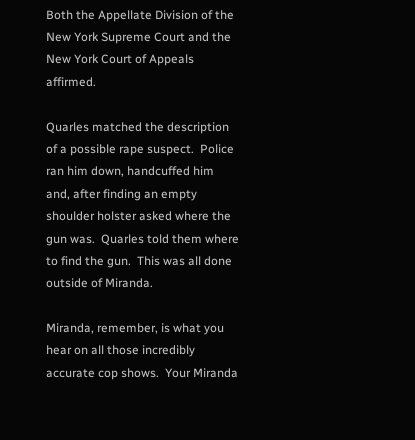Both the Appellate Division of the New York Supreme Court and the New York Court of Appeals affirmed.

Quarles matched the description of a possible rape suspect.  Police ran him down, handcuffed him and, after finding an empty shoulder holster asked where the gun was.  Quarles told them where to find the gun.  This was all done outside of Miranda.

Miranda, remember, is what you hear on all those incredibly accurate cop shows.  Your Miranda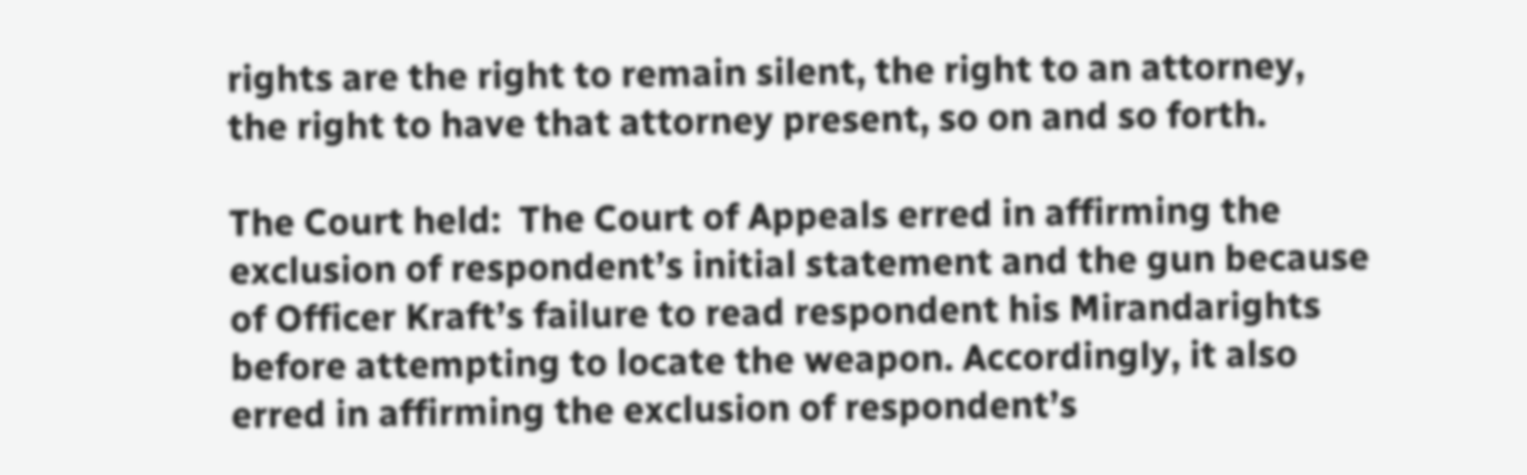rights are the right to remain silent, the right to an attorney, the right to have that attorney present, so on and so forth.

The Court held:  The Court of Appeals erred in affirming the exclusion of respondent’s initial statement and the gun because of Officer Kraft’s failure to read respondent his Mirandarights before attempting to locate the weapon. Accordingly, it also erred in affirming the exclusion of respondent’s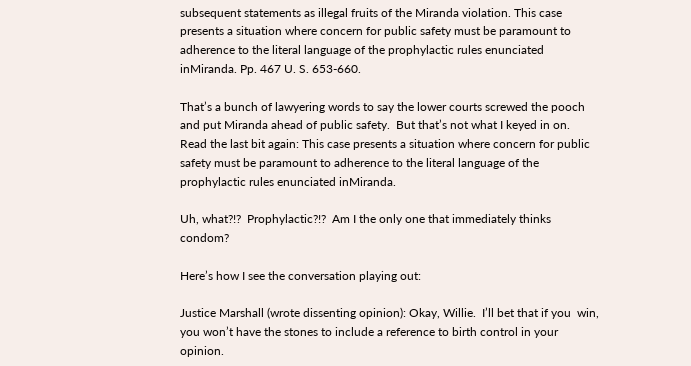subsequent statements as illegal fruits of the Miranda violation. This case presents a situation where concern for public safety must be paramount to adherence to the literal language of the prophylactic rules enunciated inMiranda. Pp. 467 U. S. 653-660.

That’s a bunch of lawyering words to say the lower courts screwed the pooch and put Miranda ahead of public safety.  But that’s not what I keyed in on.  Read the last bit again: This case presents a situation where concern for public safety must be paramount to adherence to the literal language of the prophylactic rules enunciated inMiranda.

Uh, what?!?  Prophylactic?!?  Am I the only one that immediately thinks condom?

Here’s how I see the conversation playing out:

Justice Marshall (wrote dissenting opinion): Okay, Willie.  I’ll bet that if you  win, you won’t have the stones to include a reference to birth control in your opinion.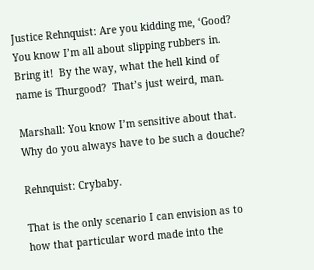Justice Rehnquist: Are you kidding me, ‘Good?  You know I’m all about slipping rubbers in.  Bring it!  By the way, what the hell kind of name is Thurgood?  That’s just weird, man.

Marshall: You know I’m sensitive about that.  Why do you always have to be such a douche?

Rehnquist: Crybaby.

That is the only scenario I can envision as to how that particular word made into the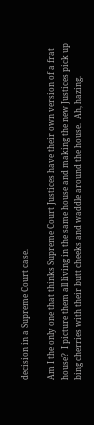decision in a Supreme Court case.

Am I the only one that thinks Supreme Court Justices have their own version of a frat house?  I picture them all living in the same house and making the new Justices pick up bing cherries with their butt cheeks and waddle around the house.  Ah, hazing.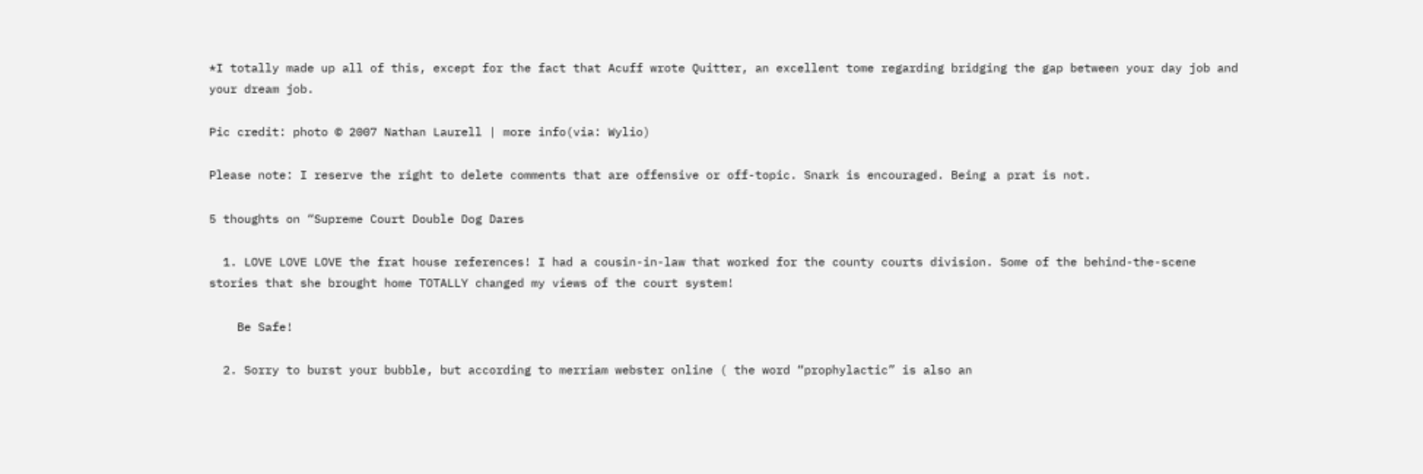*I totally made up all of this, except for the fact that Acuff wrote Quitter, an excellent tome regarding bridging the gap between your day job and your dream job.

Pic credit: photo © 2007 Nathan Laurell | more info(via: Wylio)

Please note: I reserve the right to delete comments that are offensive or off-topic. Snark is encouraged. Being a prat is not.

5 thoughts on “Supreme Court Double Dog Dares

  1. LOVE LOVE LOVE the frat house references! I had a cousin-in-law that worked for the county courts division. Some of the behind-the-scene stories that she brought home TOTALLY changed my views of the court system!

    Be Safe!

  2. Sorry to burst your bubble, but according to merriam webster online ( the word “prophylactic” is also an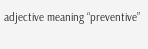adjective meaning “preventive”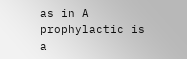as in A prophylactic is a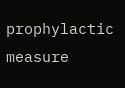prophylactic measure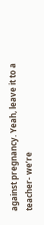against pregnancy. Yeah, leave it to a teacher- we’re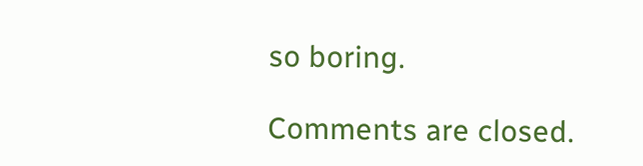so boring.

Comments are closed.